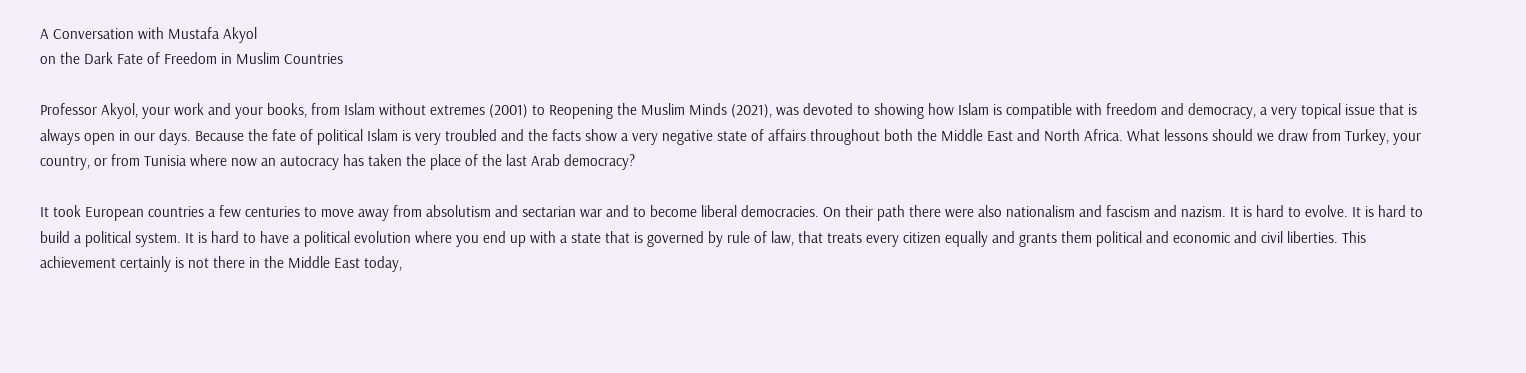A Conversation with Mustafa Akyol
on the Dark Fate of Freedom in Muslim Countries

Professor Akyol, your work and your books, from Islam without extremes (2001) to Reopening the Muslim Minds (2021), was devoted to showing how Islam is compatible with freedom and democracy, a very topical issue that is always open in our days. Because the fate of political Islam is very troubled and the facts show a very negative state of affairs throughout both the Middle East and North Africa. What lessons should we draw from Turkey, your country, or from Tunisia where now an autocracy has taken the place of the last Arab democracy?

It took European countries a few centuries to move away from absolutism and sectarian war and to become liberal democracies. On their path there were also nationalism and fascism and nazism. It is hard to evolve. It is hard to build a political system. It is hard to have a political evolution where you end up with a state that is governed by rule of law, that treats every citizen equally and grants them political and economic and civil liberties. This achievement certainly is not there in the Middle East today,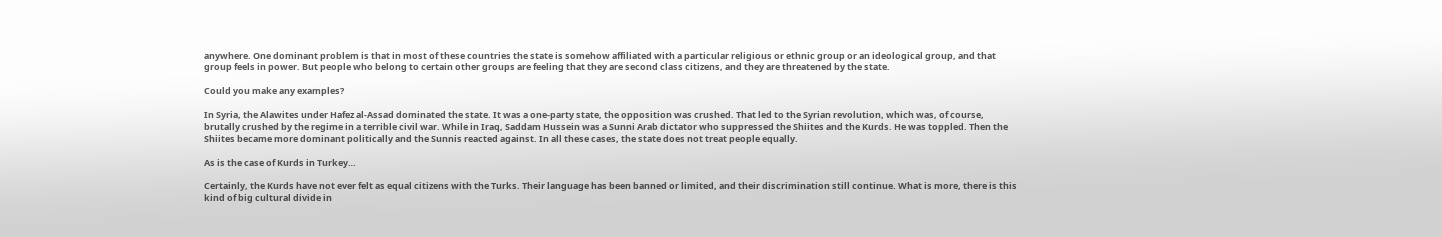anywhere. One dominant problem is that in most of these countries the state is somehow affiliated with a particular religious or ethnic group or an ideological group, and that group feels in power. But people who belong to certain other groups are feeling that they are second class citizens, and they are threatened by the state.

Could you make any examples?

In Syria, the Alawites under Hafez al-Assad dominated the state. It was a one-party state, the opposition was crushed. That led to the Syrian revolution, which was, of course, brutally crushed by the regime in a terrible civil war. While in Iraq, Saddam Hussein was a Sunni Arab dictator who suppressed the Shiites and the Kurds. He was toppled. Then the Shiites became more dominant politically and the Sunnis reacted against. In all these cases, the state does not treat people equally.

As is the case of Kurds in Turkey…

Certainly, the Kurds have not ever felt as equal citizens with the Turks. Their language has been banned or limited, and their discrimination still continue. What is more, there is this kind of big cultural divide in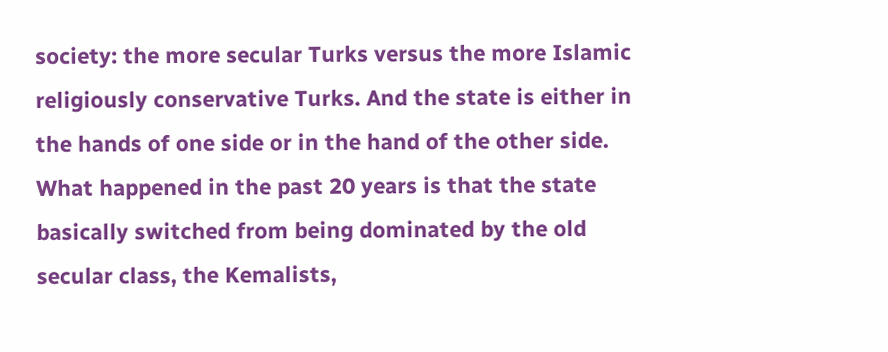society: the more secular Turks versus the more Islamic religiously conservative Turks. And the state is either in the hands of one side or in the hand of the other side. What happened in the past 20 years is that the state basically switched from being dominated by the old secular class, the Kemalists,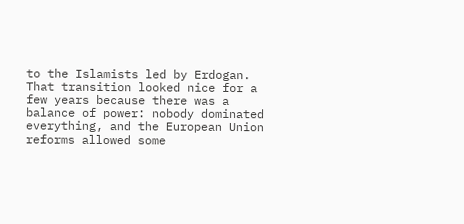to the Islamists led by Erdogan. That transition looked nice for a few years because there was a balance of power: nobody dominated everything, and the European Union reforms allowed some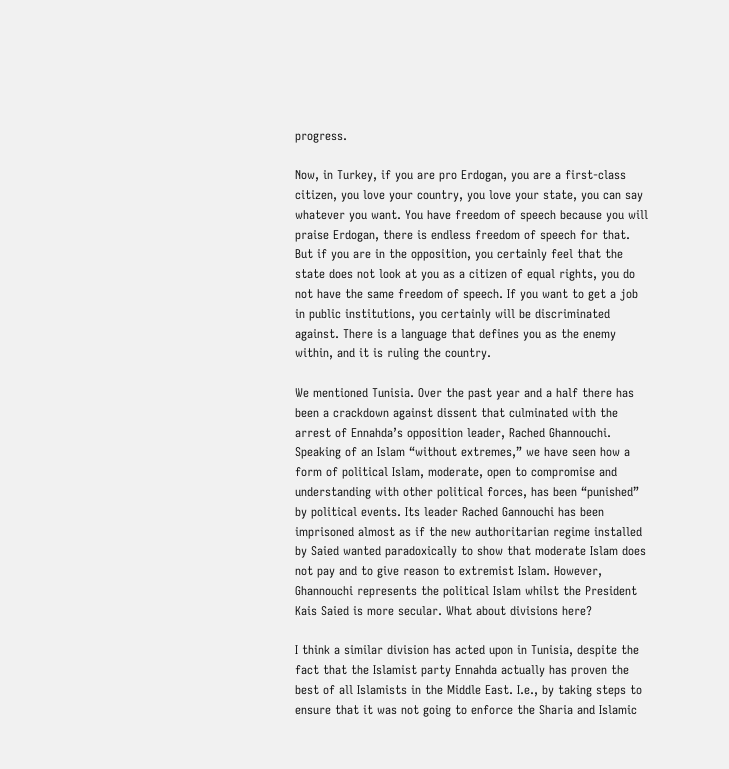progress.

Now, in Turkey, if you are pro Erdogan, you are a first-class citizen, you love your country, you love your state, you can say whatever you want. You have freedom of speech because you will praise Erdogan, there is endless freedom of speech for that. But if you are in the opposition, you certainly feel that the state does not look at you as a citizen of equal rights, you do not have the same freedom of speech. If you want to get a job in public institutions, you certainly will be discriminated against. There is a language that defines you as the enemy within, and it is ruling the country.

We mentioned Tunisia. Over the past year and a half there has been a crackdown against dissent that culminated with the arrest of Ennahda’s opposition leader, Rached Ghannouchi. Speaking of an Islam “without extremes,” we have seen how a form of political Islam, moderate, open to compromise and understanding with other political forces, has been “punished” by political events. Its leader Rached Gannouchi has been imprisoned almost as if the new authoritarian regime installed by Saied wanted paradoxically to show that moderate Islam does not pay and to give reason to extremist Islam. However, Ghannouchi represents the political Islam whilst the President Kais Saied is more secular. What about divisions here?

I think a similar division has acted upon in Tunisia, despite the fact that the Islamist party Ennahda actually has proven the best of all Islamists in the Middle East. I.e., by taking steps to ensure that it was not going to enforce the Sharia and Islamic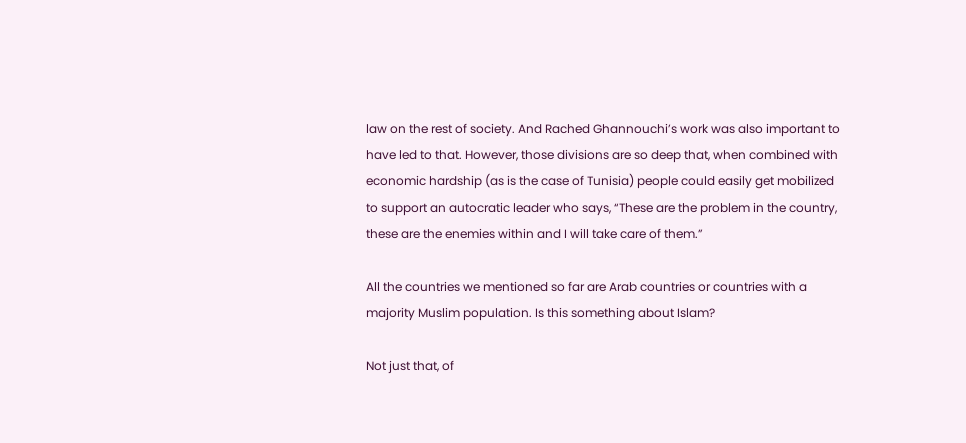law on the rest of society. And Rached Ghannouchi’s work was also important to have led to that. However, those divisions are so deep that, when combined with economic hardship (as is the case of Tunisia) people could easily get mobilized to support an autocratic leader who says, “These are the problem in the country, these are the enemies within and I will take care of them.”

All the countries we mentioned so far are Arab countries or countries with a majority Muslim population. Is this something about Islam?

Not just that, of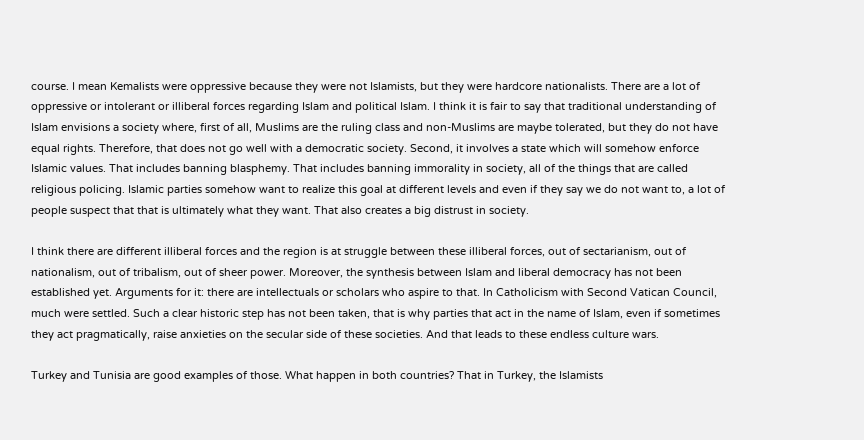course. I mean Kemalists were oppressive because they were not Islamists, but they were hardcore nationalists. There are a lot of oppressive or intolerant or illiberal forces regarding Islam and political Islam. I think it is fair to say that traditional understanding of Islam envisions a society where, first of all, Muslims are the ruling class and non-Muslims are maybe tolerated, but they do not have equal rights. Therefore, that does not go well with a democratic society. Second, it involves a state which will somehow enforce Islamic values. That includes banning blasphemy. That includes banning immorality in society, all of the things that are called religious policing. Islamic parties somehow want to realize this goal at different levels and even if they say we do not want to, a lot of people suspect that that is ultimately what they want. That also creates a big distrust in society.

I think there are different illiberal forces and the region is at struggle between these illiberal forces, out of sectarianism, out of nationalism, out of tribalism, out of sheer power. Moreover, the synthesis between Islam and liberal democracy has not been established yet. Arguments for it: there are intellectuals or scholars who aspire to that. In Catholicism with Second Vatican Council, much were settled. Such a clear historic step has not been taken, that is why parties that act in the name of Islam, even if sometimes they act pragmatically, raise anxieties on the secular side of these societies. And that leads to these endless culture wars.

Turkey and Tunisia are good examples of those. What happen in both countries? That in Turkey, the Islamists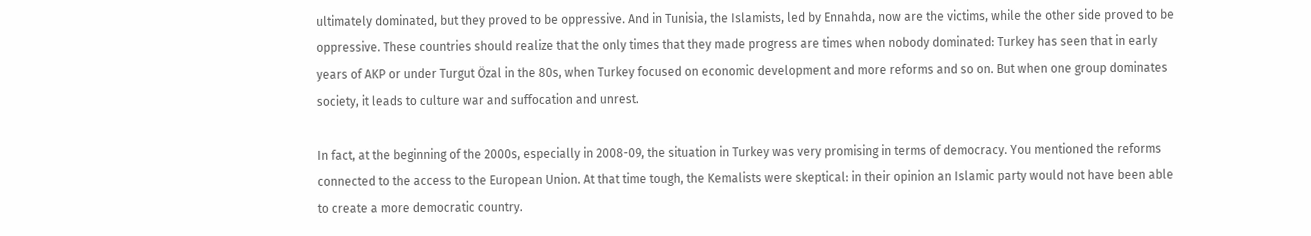ultimately dominated, but they proved to be oppressive. And in Tunisia, the Islamists, led by Ennahda, now are the victims, while the other side proved to be oppressive. These countries should realize that the only times that they made progress are times when nobody dominated: Turkey has seen that in early years of AKP or under Turgut Özal in the 80s, when Turkey focused on economic development and more reforms and so on. But when one group dominates society, it leads to culture war and suffocation and unrest.

In fact, at the beginning of the 2000s, especially in 2008-09, the situation in Turkey was very promising in terms of democracy. You mentioned the reforms connected to the access to the European Union. At that time tough, the Kemalists were skeptical: in their opinion an Islamic party would not have been able to create a more democratic country.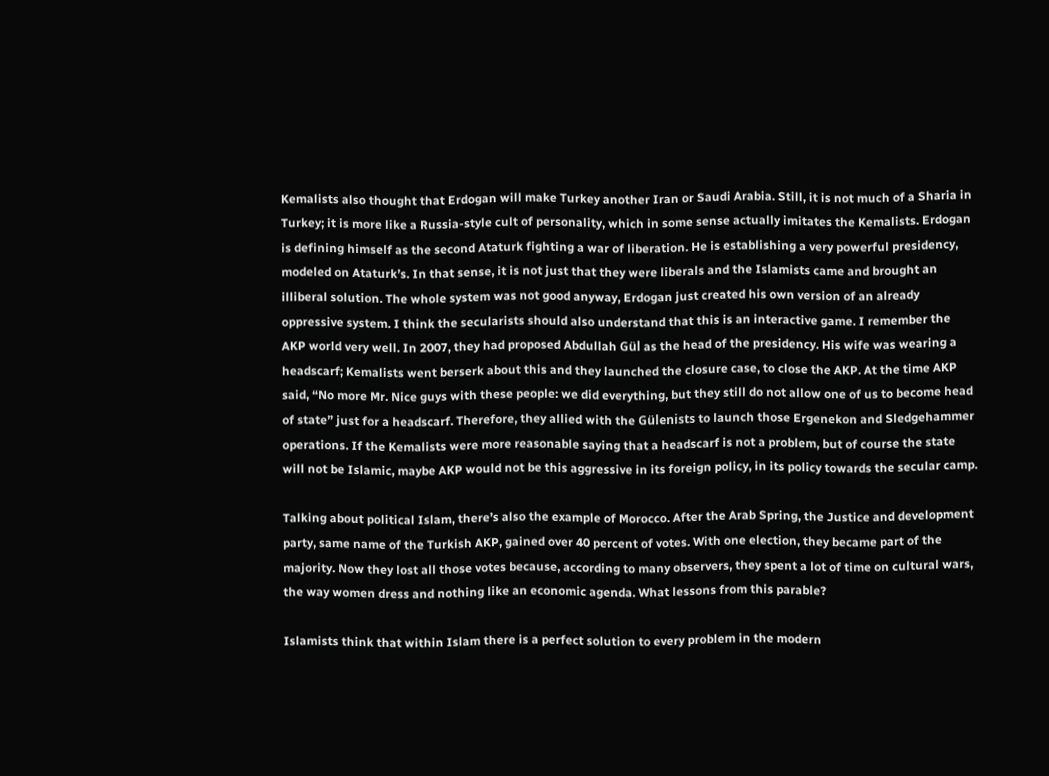Kemalists also thought that Erdogan will make Turkey another Iran or Saudi Arabia. Still, it is not much of a Sharia in Turkey; it is more like a Russia-style cult of personality, which in some sense actually imitates the Kemalists. Erdogan is defining himself as the second Ataturk fighting a war of liberation. He is establishing a very powerful presidency, modeled on Ataturk’s. In that sense, it is not just that they were liberals and the Islamists came and brought an illiberal solution. The whole system was not good anyway, Erdogan just created his own version of an already oppressive system. I think the secularists should also understand that this is an interactive game. I remember the AKP world very well. In 2007, they had proposed Abdullah Gül as the head of the presidency. His wife was wearing a headscarf; Kemalists went berserk about this and they launched the closure case, to close the AKP. At the time AKP said, “No more Mr. Nice guys with these people: we did everything, but they still do not allow one of us to become head of state” just for a headscarf. Therefore, they allied with the Gülenists to launch those Ergenekon and Sledgehammer operations. If the Kemalists were more reasonable saying that a headscarf is not a problem, but of course the state will not be Islamic, maybe AKP would not be this aggressive in its foreign policy, in its policy towards the secular camp.

Talking about political Islam, there’s also the example of Morocco. After the Arab Spring, the Justice and development party, same name of the Turkish AKP, gained over 40 percent of votes. With one election, they became part of the majority. Now they lost all those votes because, according to many observers, they spent a lot of time on cultural wars, the way women dress and nothing like an economic agenda. What lessons from this parable?

Islamists think that within Islam there is a perfect solution to every problem in the modern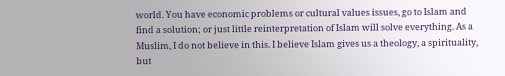world. You have economic problems or cultural values issues, go to Islam and find a solution; or just little reinterpretation of Islam will solve everything. As a Muslim, I do not believe in this. I believe Islam gives us a theology, a spirituality, but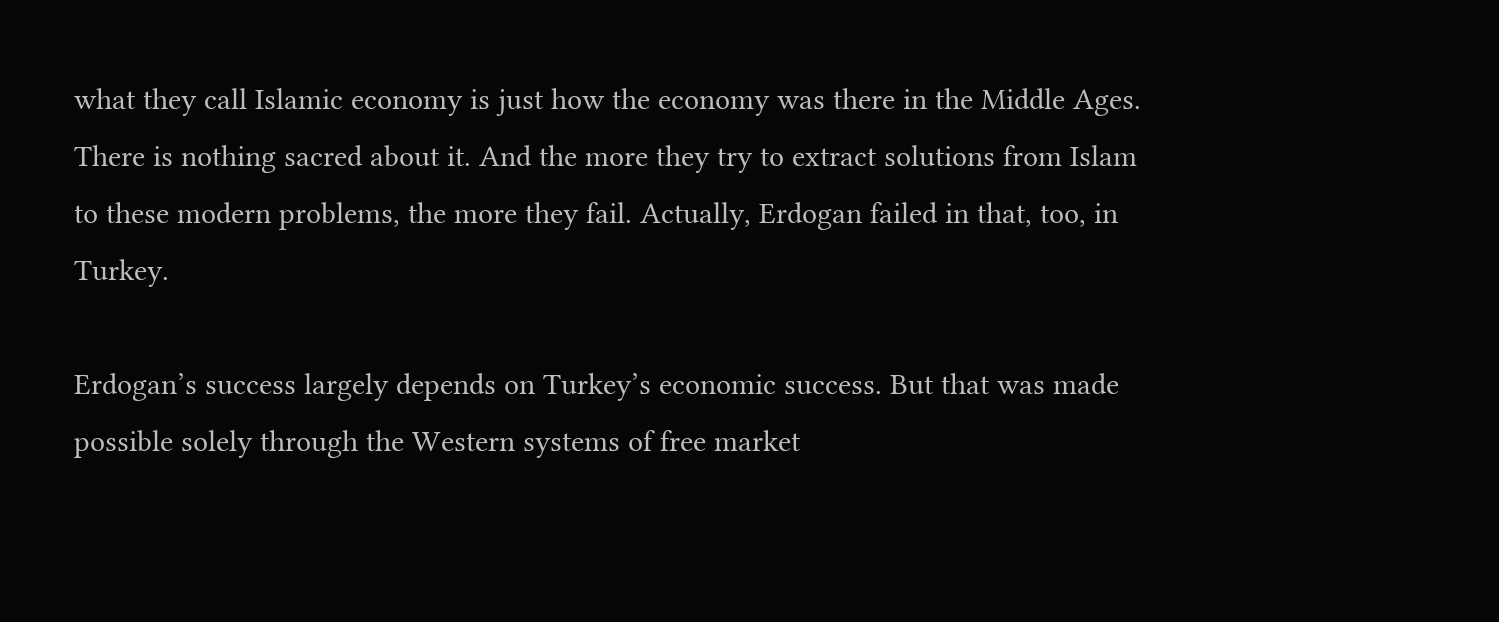what they call Islamic economy is just how the economy was there in the Middle Ages. There is nothing sacred about it. And the more they try to extract solutions from Islam to these modern problems, the more they fail. Actually, Erdogan failed in that, too, in Turkey.

Erdogan’s success largely depends on Turkey’s economic success. But that was made possible solely through the Western systems of free market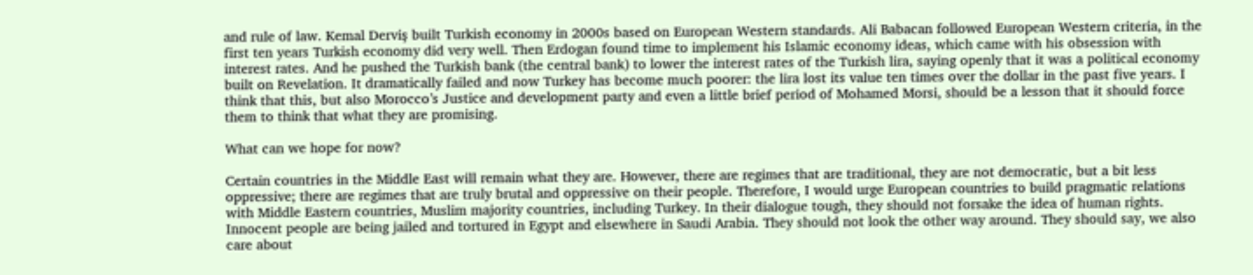and rule of law. Kemal Derviş built Turkish economy in 2000s based on European Western standards. Ali Babacan followed European Western criteria, in the first ten years Turkish economy did very well. Then Erdogan found time to implement his Islamic economy ideas, which came with his obsession with interest rates. And he pushed the Turkish bank (the central bank) to lower the interest rates of the Turkish lira, saying openly that it was a political economy built on Revelation. It dramatically failed and now Turkey has become much poorer: the lira lost its value ten times over the dollar in the past five years. I think that this, but also Morocco’s Justice and development party and even a little brief period of Mohamed Morsi, should be a lesson that it should force them to think that what they are promising.

What can we hope for now?

Certain countries in the Middle East will remain what they are. However, there are regimes that are traditional, they are not democratic, but a bit less oppressive; there are regimes that are truly brutal and oppressive on their people. Therefore, I would urge European countries to build pragmatic relations with Middle Eastern countries, Muslim majority countries, including Turkey. In their dialogue tough, they should not forsake the idea of human rights. Innocent people are being jailed and tortured in Egypt and elsewhere in Saudi Arabia. They should not look the other way around. They should say, we also care about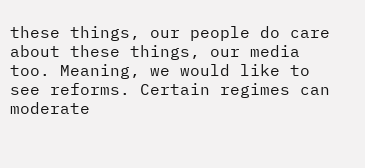these things, our people do care about these things, our media too. Meaning, we would like to see reforms. Certain regimes can moderate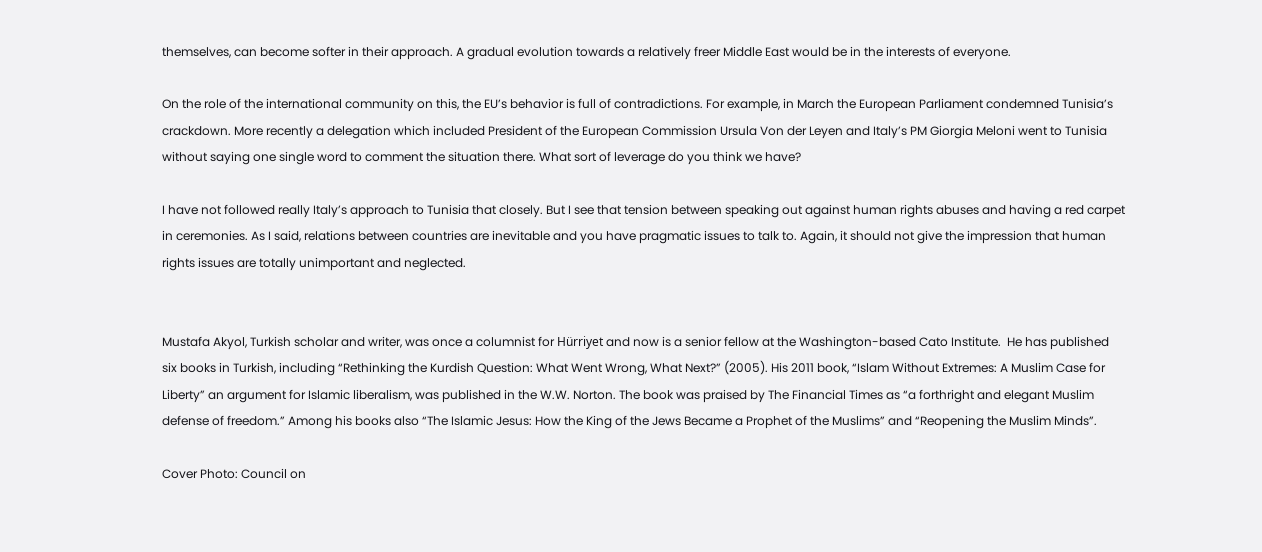themselves, can become softer in their approach. A gradual evolution towards a relatively freer Middle East would be in the interests of everyone.

On the role of the international community on this, the EU’s behavior is full of contradictions. For example, in March the European Parliament condemned Tunisia’s crackdown. More recently a delegation which included President of the European Commission Ursula Von der Leyen and Italy’s PM Giorgia Meloni went to Tunisia without saying one single word to comment the situation there. What sort of leverage do you think we have?

I have not followed really Italy’s approach to Tunisia that closely. But I see that tension between speaking out against human rights abuses and having a red carpet in ceremonies. As I said, relations between countries are inevitable and you have pragmatic issues to talk to. Again, it should not give the impression that human rights issues are totally unimportant and neglected.


Mustafa Akyol, Turkish scholar and writer, was once a columnist for Hürriyet and now is a senior fellow at the Washington-based Cato Institute.  He has published six books in Turkish, including “Rethinking the Kurdish Question: What Went Wrong, What Next?” (2005). His 2011 book, “Islam Without Extremes: A Muslim Case for Liberty” an argument for Islamic liberalism, was published in the W.W. Norton. The book was praised by The Financial Times as “a forthright and elegant Muslim defense of freedom.” Among his books also “The Islamic Jesus: How the King of the Jews Became a Prophet of the Muslims” and “Reopening the Muslim Minds”.

Cover Photo: Council on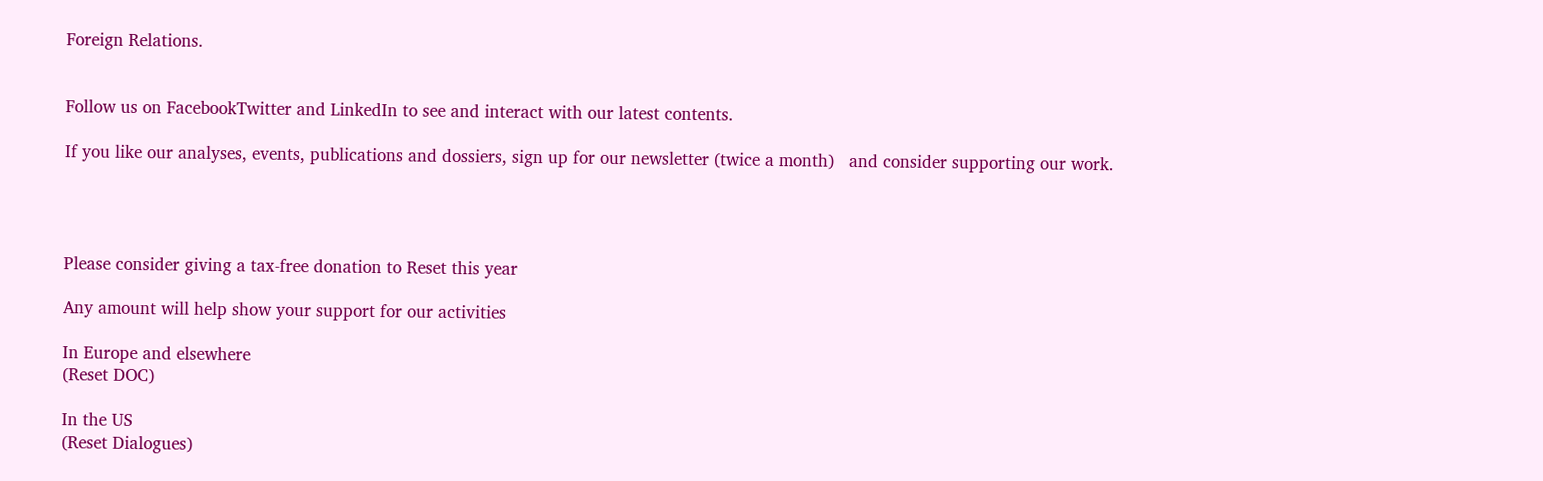Foreign Relations.


Follow us on FacebookTwitter and LinkedIn to see and interact with our latest contents.

If you like our analyses, events, publications and dossiers, sign up for our newsletter (twice a month)   and consider supporting our work.




Please consider giving a tax-free donation to Reset this year

Any amount will help show your support for our activities

In Europe and elsewhere
(Reset DOC)

In the US
(Reset Dialogues)